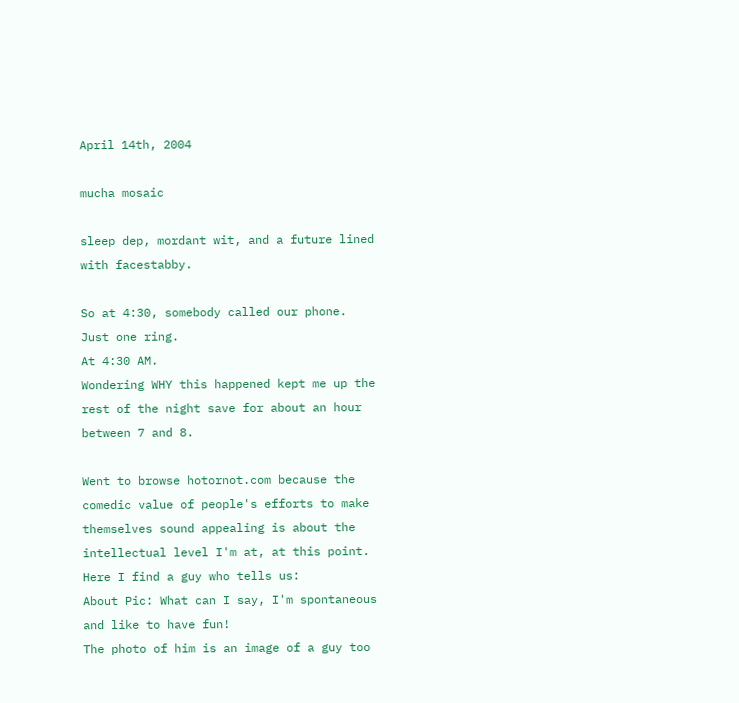April 14th, 2004

mucha mosaic

sleep dep, mordant wit, and a future lined with facestabby.

So at 4:30, somebody called our phone.
Just one ring.
At 4:30 AM.
Wondering WHY this happened kept me up the rest of the night save for about an hour between 7 and 8.

Went to browse hotornot.com because the comedic value of people's efforts to make themselves sound appealing is about the intellectual level I'm at, at this point.
Here I find a guy who tells us:
About Pic: What can I say, I'm spontaneous and like to have fun!
The photo of him is an image of a guy too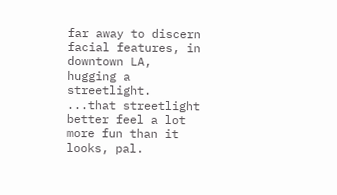far away to discern facial features, in downtown LA, hugging a streetlight.
...that streetlight better feel a lot more fun than it looks, pal.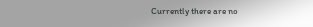Currently there are no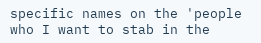specific names on the 'people who I want to stab in the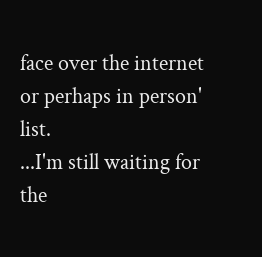face over the internet or perhaps in person' list.
...I'm still waiting for the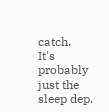catch.
It's probably just the sleep dep.